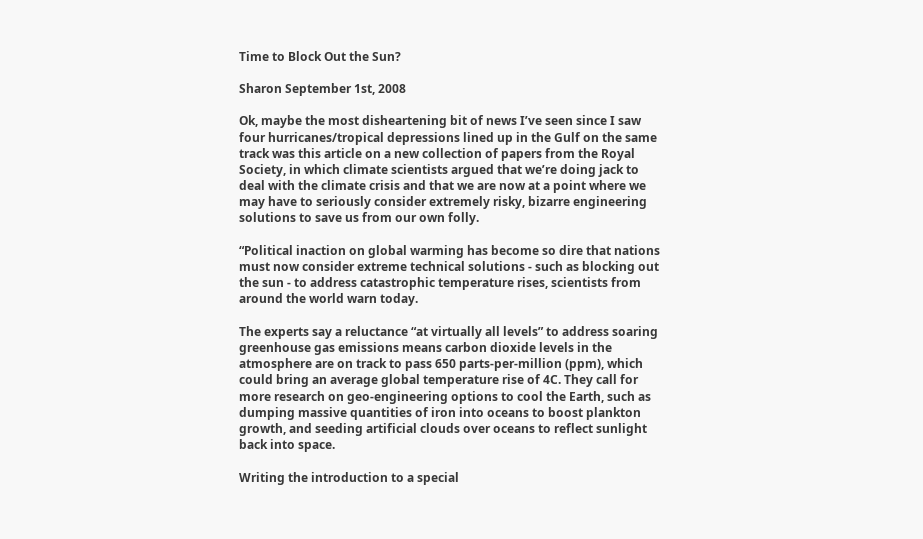Time to Block Out the Sun?

Sharon September 1st, 2008

Ok, maybe the most disheartening bit of news I’ve seen since I saw four hurricanes/tropical depressions lined up in the Gulf on the same track was this article on a new collection of papers from the Royal Society, in which climate scientists argued that we’re doing jack to deal with the climate crisis and that we are now at a point where we may have to seriously consider extremely risky, bizarre engineering solutions to save us from our own folly.

“Political inaction on global warming has become so dire that nations must now consider extreme technical solutions - such as blocking out the sun - to address catastrophic temperature rises, scientists from around the world warn today.

The experts say a reluctance “at virtually all levels” to address soaring greenhouse gas emissions means carbon dioxide levels in the atmosphere are on track to pass 650 parts-per-million (ppm), which could bring an average global temperature rise of 4C. They call for more research on geo-engineering options to cool the Earth, such as dumping massive quantities of iron into oceans to boost plankton growth, and seeding artificial clouds over oceans to reflect sunlight back into space.

Writing the introduction to a special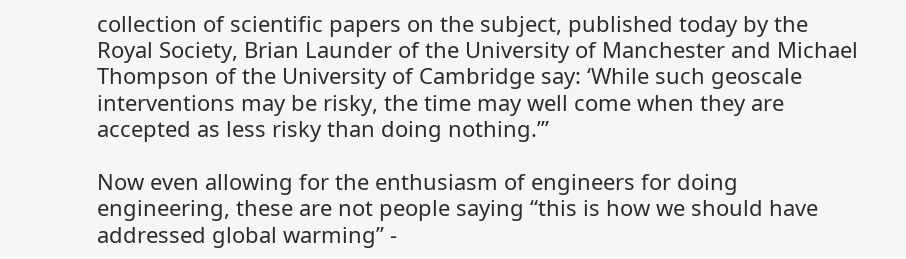collection of scientific papers on the subject, published today by the Royal Society, Brian Launder of the University of Manchester and Michael Thompson of the University of Cambridge say: ‘While such geoscale interventions may be risky, the time may well come when they are accepted as less risky than doing nothing.’”

Now even allowing for the enthusiasm of engineers for doing engineering, these are not people saying “this is how we should have addressed global warming” -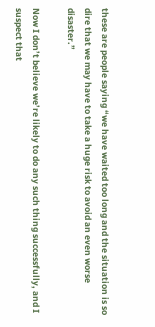these are people saying “we have waited too long and the situation is so dire that we may have to take a huge risk to avoid an even worse disaster.”

Now I don’t believe we’re likely to do any such thing successfully, and I suspect that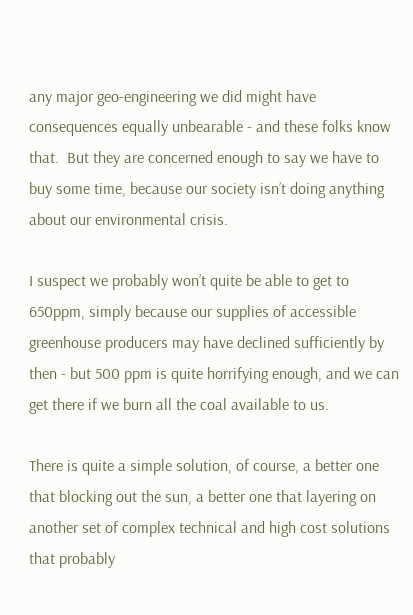any major geo-engineering we did might have consequences equally unbearable - and these folks know that.  But they are concerned enough to say we have to buy some time, because our society isn’t doing anything about our environmental crisis.

I suspect we probably won’t quite be able to get to 650ppm, simply because our supplies of accessible greenhouse producers may have declined sufficiently by then - but 500 ppm is quite horrifying enough, and we can get there if we burn all the coal available to us.

There is quite a simple solution, of course, a better one that blocking out the sun, a better one that layering on another set of complex technical and high cost solutions that probably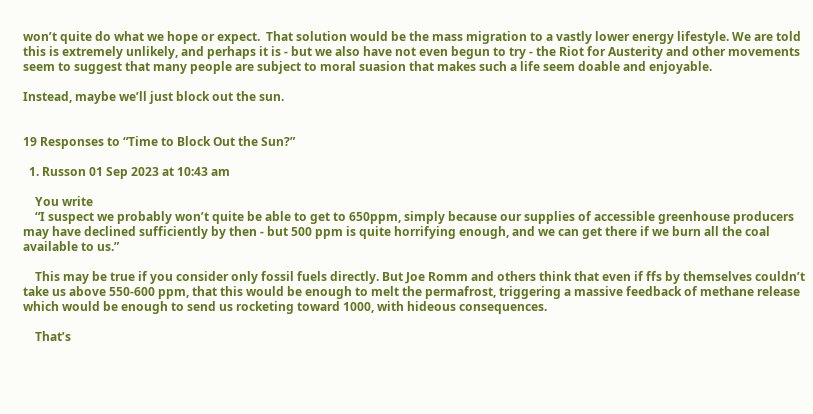won’t quite do what we hope or expect.  That solution would be the mass migration to a vastly lower energy lifestyle. We are told this is extremely unlikely, and perhaps it is - but we also have not even begun to try - the Riot for Austerity and other movements seem to suggest that many people are subject to moral suasion that makes such a life seem doable and enjoyable.

Instead, maybe we’ll just block out the sun.


19 Responses to “Time to Block Out the Sun?”

  1. Russon 01 Sep 2023 at 10:43 am

    You write
    “I suspect we probably won’t quite be able to get to 650ppm, simply because our supplies of accessible greenhouse producers may have declined sufficiently by then - but 500 ppm is quite horrifying enough, and we can get there if we burn all the coal available to us.”

    This may be true if you consider only fossil fuels directly. But Joe Romm and others think that even if ffs by themselves couldn’t take us above 550-600 ppm, that this would be enough to melt the permafrost, triggering a massive feedback of methane release which would be enough to send us rocketing toward 1000, with hideous consequences.

    That’s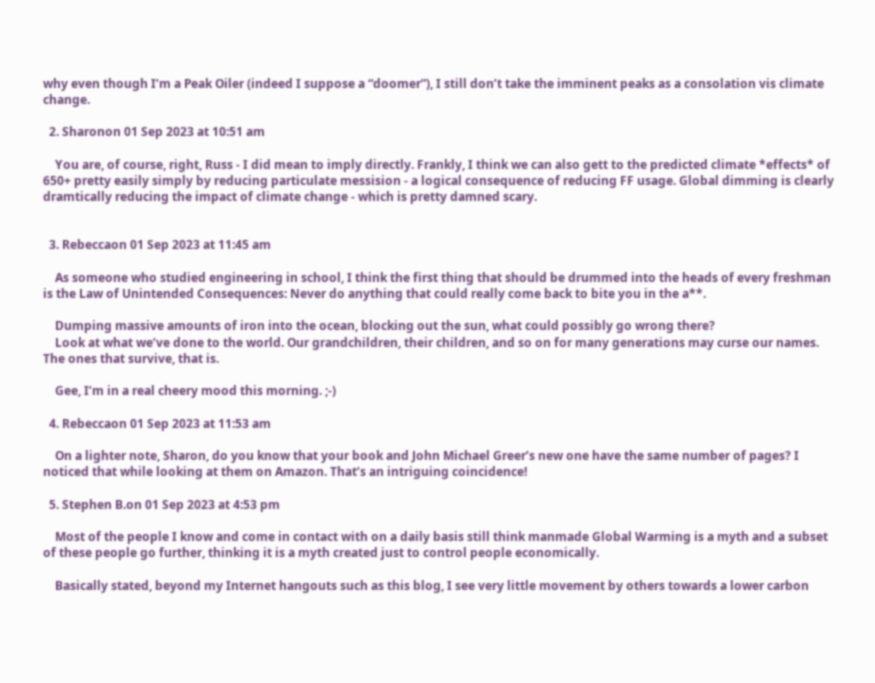why even though I’m a Peak Oiler (indeed I suppose a “doomer”), I still don’t take the imminent peaks as a consolation vis climate change.

  2. Sharonon 01 Sep 2023 at 10:51 am

    You are, of course, right, Russ - I did mean to imply directly. Frankly, I think we can also gett to the predicted climate *effects* of 650+ pretty easily simply by reducing particulate messision - a logical consequence of reducing FF usage. Global dimming is clearly dramtically reducing the impact of climate change - which is pretty damned scary.


  3. Rebeccaon 01 Sep 2023 at 11:45 am

    As someone who studied engineering in school, I think the first thing that should be drummed into the heads of every freshman is the Law of Unintended Consequences: Never do anything that could really come back to bite you in the a**.

    Dumping massive amounts of iron into the ocean, blocking out the sun, what could possibly go wrong there?
    Look at what we’ve done to the world. Our grandchildren, their children, and so on for many generations may curse our names. The ones that survive, that is.

    Gee, I’m in a real cheery mood this morning. ;-)

  4. Rebeccaon 01 Sep 2023 at 11:53 am

    On a lighter note, Sharon, do you know that your book and John Michael Greer’s new one have the same number of pages? I noticed that while looking at them on Amazon. That’s an intriguing coincidence!

  5. Stephen B.on 01 Sep 2023 at 4:53 pm

    Most of the people I know and come in contact with on a daily basis still think manmade Global Warming is a myth and a subset of these people go further, thinking it is a myth created just to control people economically.

    Basically stated, beyond my Internet hangouts such as this blog, I see very little movement by others towards a lower carbon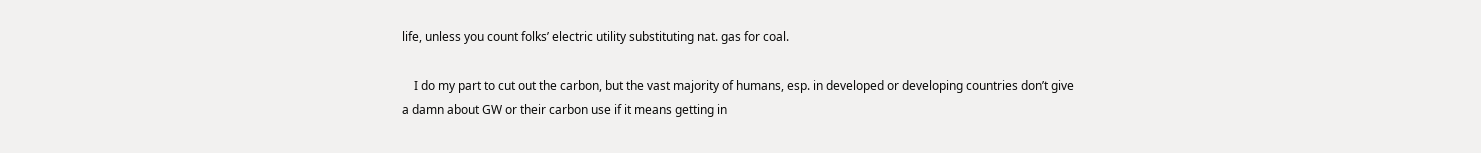life, unless you count folks’ electric utility substituting nat. gas for coal.

    I do my part to cut out the carbon, but the vast majority of humans, esp. in developed or developing countries don’t give a damn about GW or their carbon use if it means getting in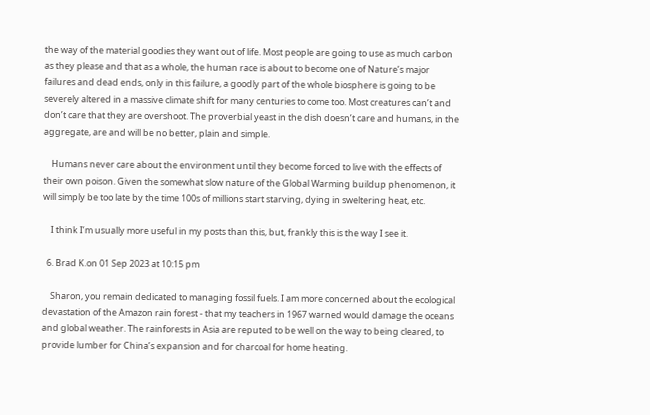the way of the material goodies they want out of life. Most people are going to use as much carbon as they please and that as a whole, the human race is about to become one of Nature’s major failures and dead ends, only in this failure, a goodly part of the whole biosphere is going to be severely altered in a massive climate shift for many centuries to come too. Most creatures can’t and don’t care that they are overshoot. The proverbial yeast in the dish doesn’t care and humans, in the aggregate, are and will be no better, plain and simple.

    Humans never care about the environment until they become forced to live with the effects of their own poison. Given the somewhat slow nature of the Global Warming buildup phenomenon, it will simply be too late by the time 100s of millions start starving, dying in sweltering heat, etc.

    I think I’m usually more useful in my posts than this, but, frankly this is the way I see it.

  6. Brad K.on 01 Sep 2023 at 10:15 pm

    Sharon, you remain dedicated to managing fossil fuels. I am more concerned about the ecological devastation of the Amazon rain forest - that my teachers in 1967 warned would damage the oceans and global weather. The rainforests in Asia are reputed to be well on the way to being cleared, to provide lumber for China’s expansion and for charcoal for home heating.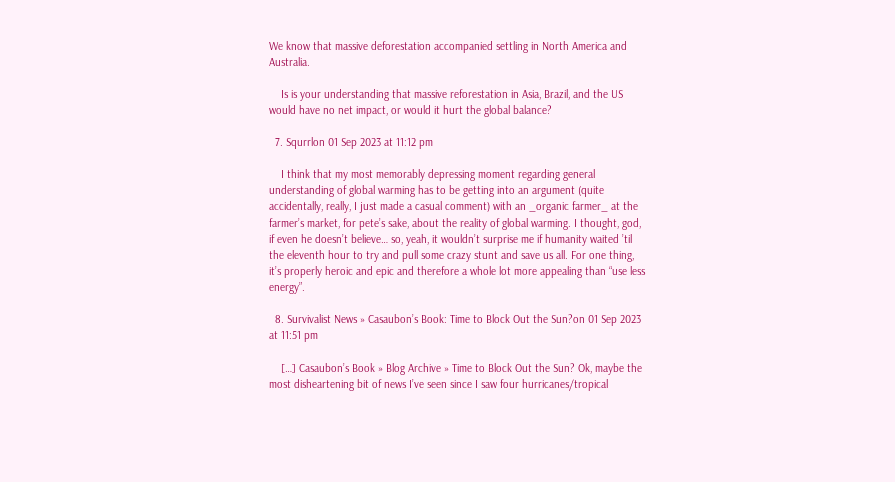We know that massive deforestation accompanied settling in North America and Australia.

    Is is your understanding that massive reforestation in Asia, Brazil, and the US would have no net impact, or would it hurt the global balance?

  7. Squrrlon 01 Sep 2023 at 11:12 pm

    I think that my most memorably depressing moment regarding general understanding of global warming has to be getting into an argument (quite accidentally, really, I just made a casual comment) with an _organic farmer_ at the farmer’s market, for pete’s sake, about the reality of global warming. I thought, god, if even he doesn’t believe… so, yeah, it wouldn’t surprise me if humanity waited ’til the eleventh hour to try and pull some crazy stunt and save us all. For one thing, it’s properly heroic and epic and therefore a whole lot more appealing than “use less energy”.

  8. Survivalist News » Casaubon’s Book: Time to Block Out the Sun?on 01 Sep 2023 at 11:51 pm

    […] Casaubon’s Book » Blog Archive » Time to Block Out the Sun? Ok, maybe the most disheartening bit of news I’ve seen since I saw four hurricanes/tropical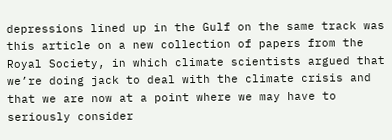depressions lined up in the Gulf on the same track was this article on a new collection of papers from the Royal Society, in which climate scientists argued that we’re doing jack to deal with the climate crisis and that we are now at a point where we may have to seriously consider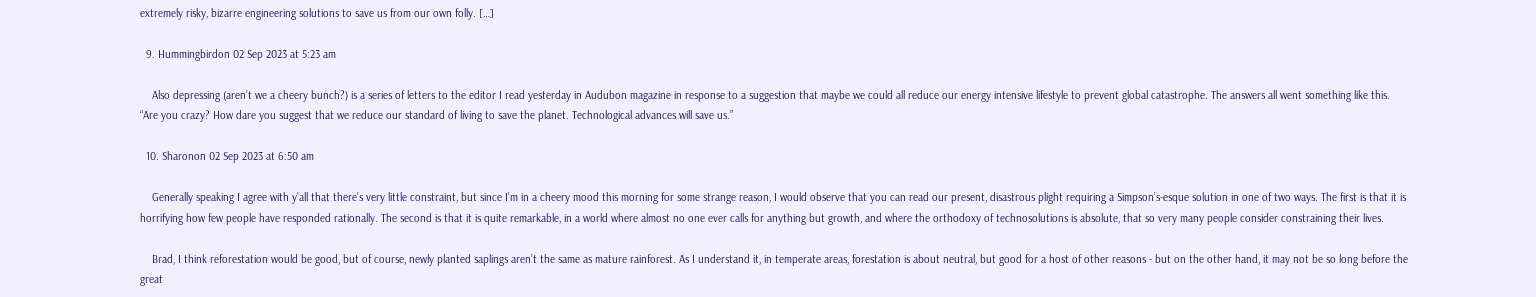extremely risky, bizarre engineering solutions to save us from our own folly. […]

  9. Hummingbirdon 02 Sep 2023 at 5:23 am

    Also depressing (aren’t we a cheery bunch?) is a series of letters to the editor I read yesterday in Audubon magazine in response to a suggestion that maybe we could all reduce our energy intensive lifestyle to prevent global catastrophe. The answers all went something like this. “Are you crazy? How dare you suggest that we reduce our standard of living to save the planet. Technological advances will save us.”

  10. Sharonon 02 Sep 2023 at 6:50 am

    Generally speaking I agree with y’all that there’s very little constraint, but since I’m in a cheery mood this morning for some strange reason, I would observe that you can read our present, disastrous plight requiring a Simpson’s-esque solution in one of two ways. The first is that it is horrifying how few people have responded rationally. The second is that it is quite remarkable, in a world where almost no one ever calls for anything but growth, and where the orthodoxy of technosolutions is absolute, that so very many people consider constraining their lives.

    Brad, I think reforestation would be good, but of course, newly planted saplings aren’t the same as mature rainforest. As I understand it, in temperate areas, forestation is about neutral, but good for a host of other reasons - but on the other hand, it may not be so long before the great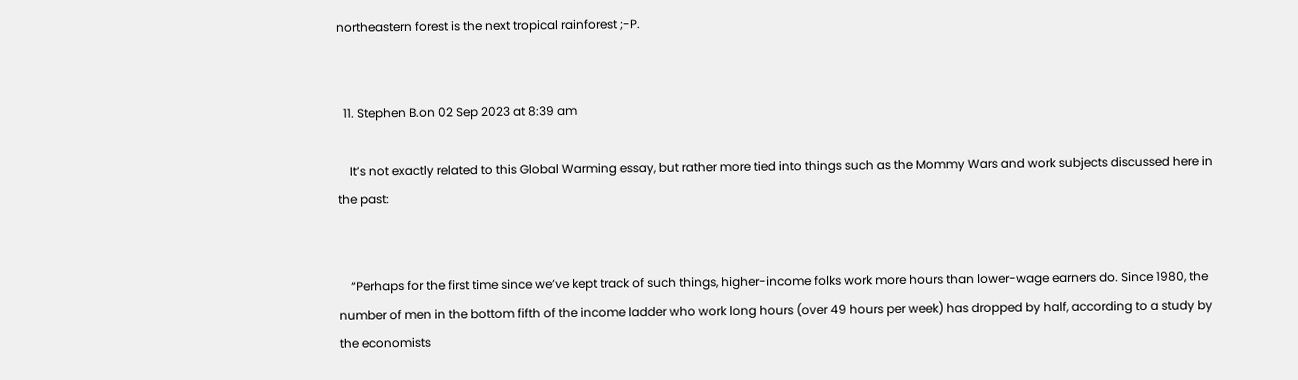northeastern forest is the next tropical rainforest ;-P.


  11. Stephen B.on 02 Sep 2023 at 8:39 am

    It’s not exactly related to this Global Warming essay, but rather more tied into things such as the Mommy Wars and work subjects discussed here in the past:


    “Perhaps for the first time since we’ve kept track of such things, higher-income folks work more hours than lower-wage earners do. Since 1980, the number of men in the bottom fifth of the income ladder who work long hours (over 49 hours per week) has dropped by half, according to a study by the economists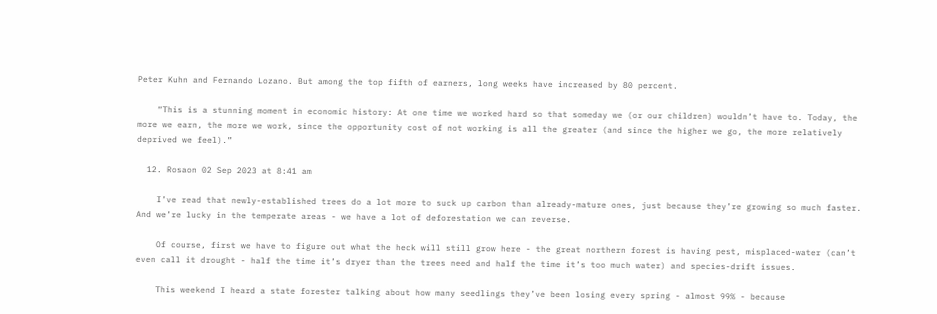Peter Kuhn and Fernando Lozano. But among the top fifth of earners, long weeks have increased by 80 percent.

    “This is a stunning moment in economic history: At one time we worked hard so that someday we (or our children) wouldn’t have to. Today, the more we earn, the more we work, since the opportunity cost of not working is all the greater (and since the higher we go, the more relatively deprived we feel).”

  12. Rosaon 02 Sep 2023 at 8:41 am

    I’ve read that newly-established trees do a lot more to suck up carbon than already-mature ones, just because they’re growing so much faster. And we’re lucky in the temperate areas - we have a lot of deforestation we can reverse.

    Of course, first we have to figure out what the heck will still grow here - the great northern forest is having pest, misplaced-water (can’t even call it drought - half the time it’s dryer than the trees need and half the time it’s too much water) and species-drift issues.

    This weekend I heard a state forester talking about how many seedlings they’ve been losing every spring - almost 99% - because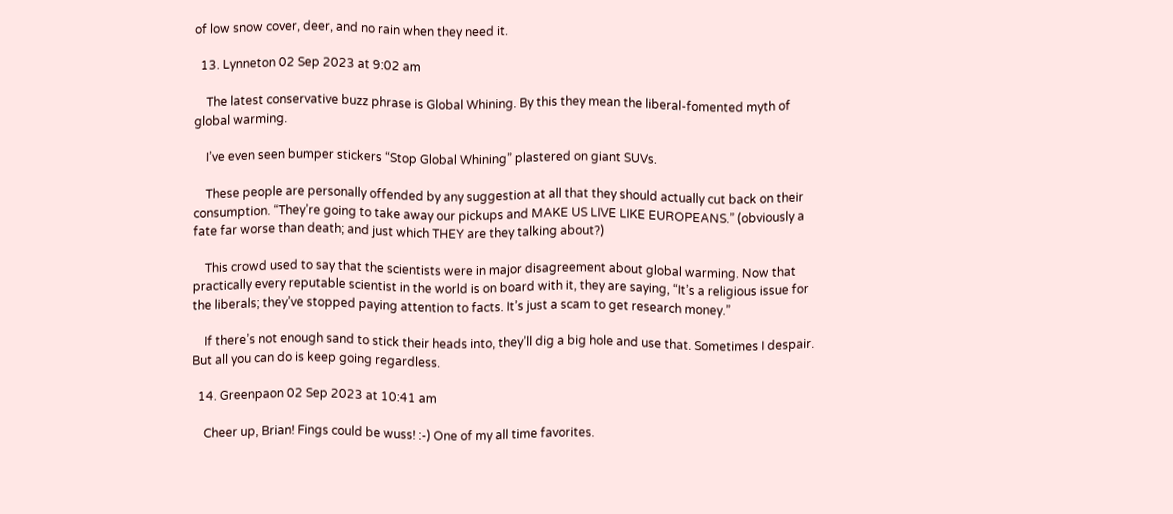of low snow cover, deer, and no rain when they need it.

  13. Lynneton 02 Sep 2023 at 9:02 am

    The latest conservative buzz phrase is Global Whining. By this they mean the liberal-fomented myth of global warming.

    I’ve even seen bumper stickers “Stop Global Whining” plastered on giant SUVs.

    These people are personally offended by any suggestion at all that they should actually cut back on their consumption. “They’re going to take away our pickups and MAKE US LIVE LIKE EUROPEANS.” (obviously a fate far worse than death; and just which THEY are they talking about?)

    This crowd used to say that the scientists were in major disagreement about global warming. Now that practically every reputable scientist in the world is on board with it, they are saying, “It’s a religious issue for the liberals; they’ve stopped paying attention to facts. It’s just a scam to get research money.”

    If there’s not enough sand to stick their heads into, they’ll dig a big hole and use that. Sometimes I despair. But all you can do is keep going regardless.

  14. Greenpaon 02 Sep 2023 at 10:41 am

    Cheer up, Brian! Fings could be wuss! :-) One of my all time favorites.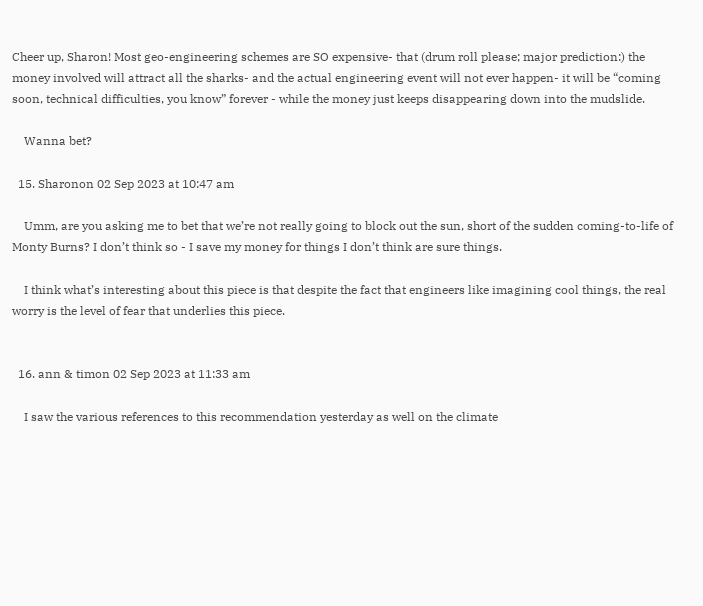Cheer up, Sharon! Most geo-engineering schemes are SO expensive- that (drum roll please; major prediction:) the money involved will attract all the sharks- and the actual engineering event will not ever happen- it will be “coming soon, technical difficulties, you know” forever - while the money just keeps disappearing down into the mudslide.

    Wanna bet?

  15. Sharonon 02 Sep 2023 at 10:47 am

    Umm, are you asking me to bet that we’re not really going to block out the sun, short of the sudden coming-to-life of Monty Burns? I don’t think so - I save my money for things I don’t think are sure things.

    I think what’s interesting about this piece is that despite the fact that engineers like imagining cool things, the real worry is the level of fear that underlies this piece.


  16. ann & timon 02 Sep 2023 at 11:33 am

    I saw the various references to this recommendation yesterday as well on the climate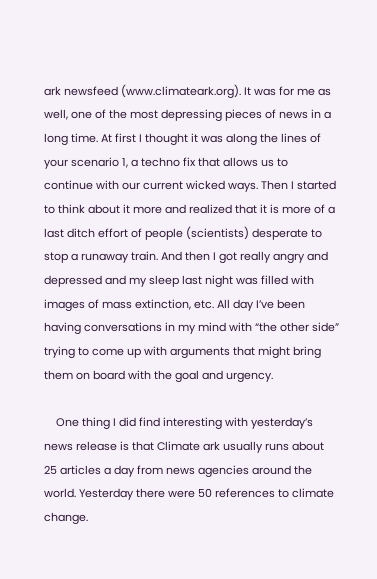ark newsfeed (www.climateark.org). It was for me as well, one of the most depressing pieces of news in a long time. At first I thought it was along the lines of your scenario 1, a techno fix that allows us to continue with our current wicked ways. Then I started to think about it more and realized that it is more of a last ditch effort of people (scientists) desperate to stop a runaway train. And then I got really angry and depressed and my sleep last night was filled with images of mass extinction, etc. All day I’ve been having conversations in my mind with “the other side” trying to come up with arguments that might bring them on board with the goal and urgency.

    One thing I did find interesting with yesterday’s news release is that Climate ark usually runs about 25 articles a day from news agencies around the world. Yesterday there were 50 references to climate change.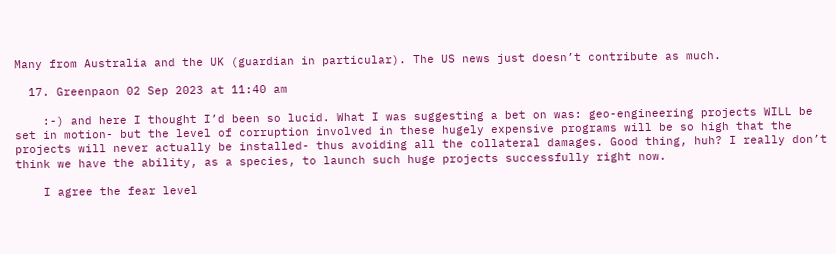Many from Australia and the UK (guardian in particular). The US news just doesn’t contribute as much.

  17. Greenpaon 02 Sep 2023 at 11:40 am

    :-) and here I thought I’d been so lucid. What I was suggesting a bet on was: geo-engineering projects WILL be set in motion- but the level of corruption involved in these hugely expensive programs will be so high that the projects will never actually be installed- thus avoiding all the collateral damages. Good thing, huh? I really don’t think we have the ability, as a species, to launch such huge projects successfully right now.

    I agree the fear level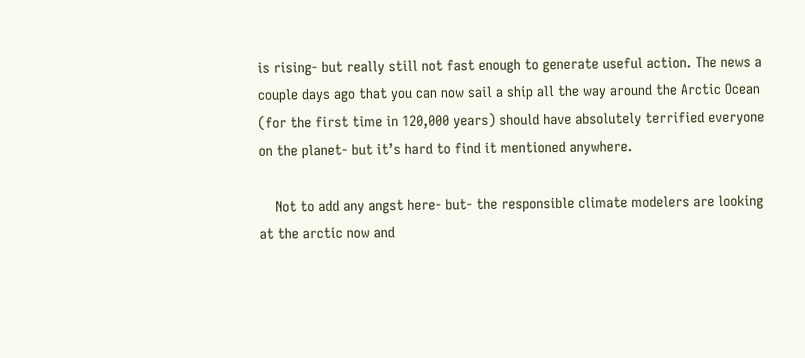is rising- but really still not fast enough to generate useful action. The news a couple days ago that you can now sail a ship all the way around the Arctic Ocean (for the first time in 120,000 years) should have absolutely terrified everyone on the planet- but it’s hard to find it mentioned anywhere.

    Not to add any angst here- but- the responsible climate modelers are looking at the arctic now and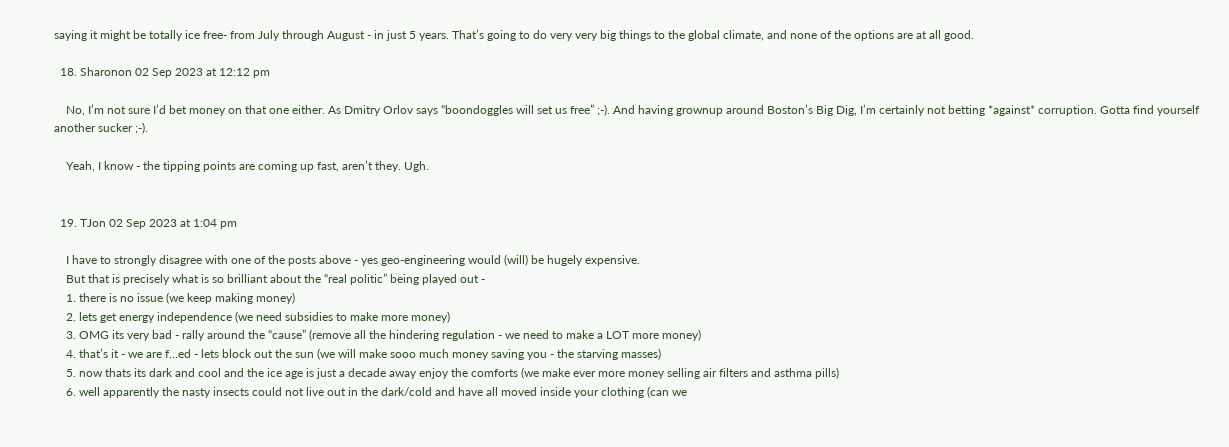saying it might be totally ice free- from July through August - in just 5 years. That’s going to do very very big things to the global climate, and none of the options are at all good.

  18. Sharonon 02 Sep 2023 at 12:12 pm

    No, I’m not sure I’d bet money on that one either. As Dmitry Orlov says “boondoggles will set us free” ;-). And having grownup around Boston’s Big Dig, I’m certainly not betting *against* corruption. Gotta find yourself another sucker ;-).

    Yeah, I know - the tipping points are coming up fast, aren’t they. Ugh.


  19. TJon 02 Sep 2023 at 1:04 pm

    I have to strongly disagree with one of the posts above - yes geo-engineering would (will) be hugely expensive.
    But that is precisely what is so brilliant about the “real politic” being played out -
    1. there is no issue (we keep making money)
    2. lets get energy independence (we need subsidies to make more money)
    3. OMG its very bad - rally around the “cause” (remove all the hindering regulation - we need to make a LOT more money)
    4. that’s it - we are f…ed - lets block out the sun (we will make sooo much money saving you - the starving masses)
    5. now thats its dark and cool and the ice age is just a decade away enjoy the comforts (we make ever more money selling air filters and asthma pills)
    6. well apparently the nasty insects could not live out in the dark/cold and have all moved inside your clothing (can we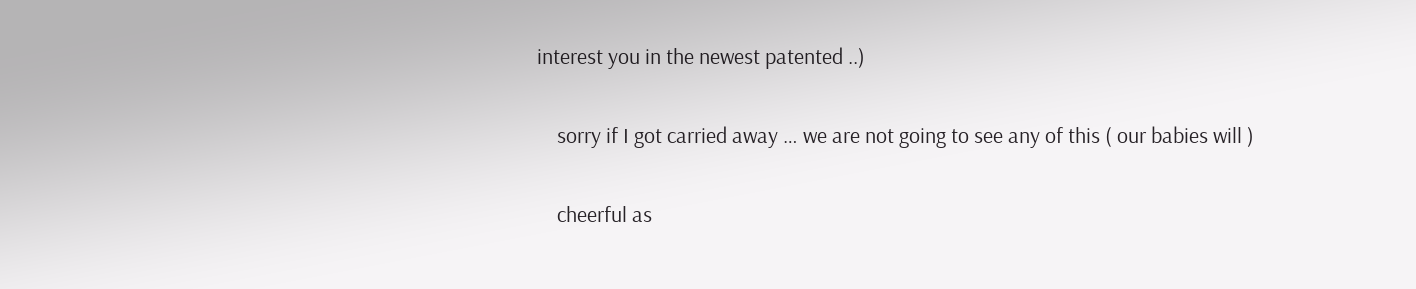interest you in the newest patented ..)

    sorry if I got carried away … we are not going to see any of this ( our babies will )

    cheerful as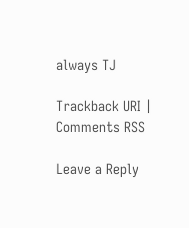always TJ

Trackback URI | Comments RSS

Leave a Reply